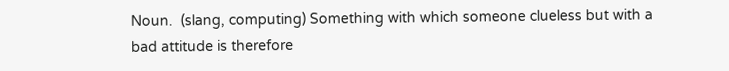Noun.  (slang, computing) Something with which someone clueless but with a bad attitude is therefore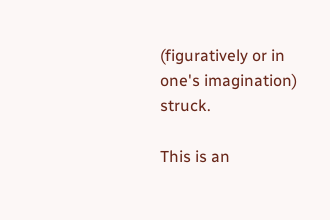(figuratively or in one's imagination) struck.

This is an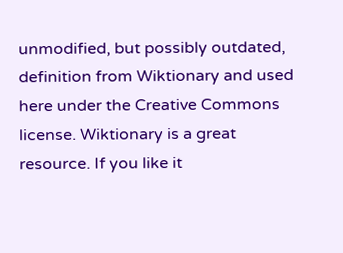unmodified, but possibly outdated, definition from Wiktionary and used here under the Creative Commons license. Wiktionary is a great resource. If you like it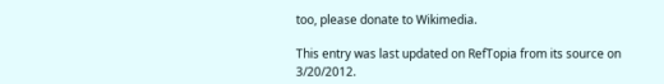too, please donate to Wikimedia.

This entry was last updated on RefTopia from its source on 3/20/2012.